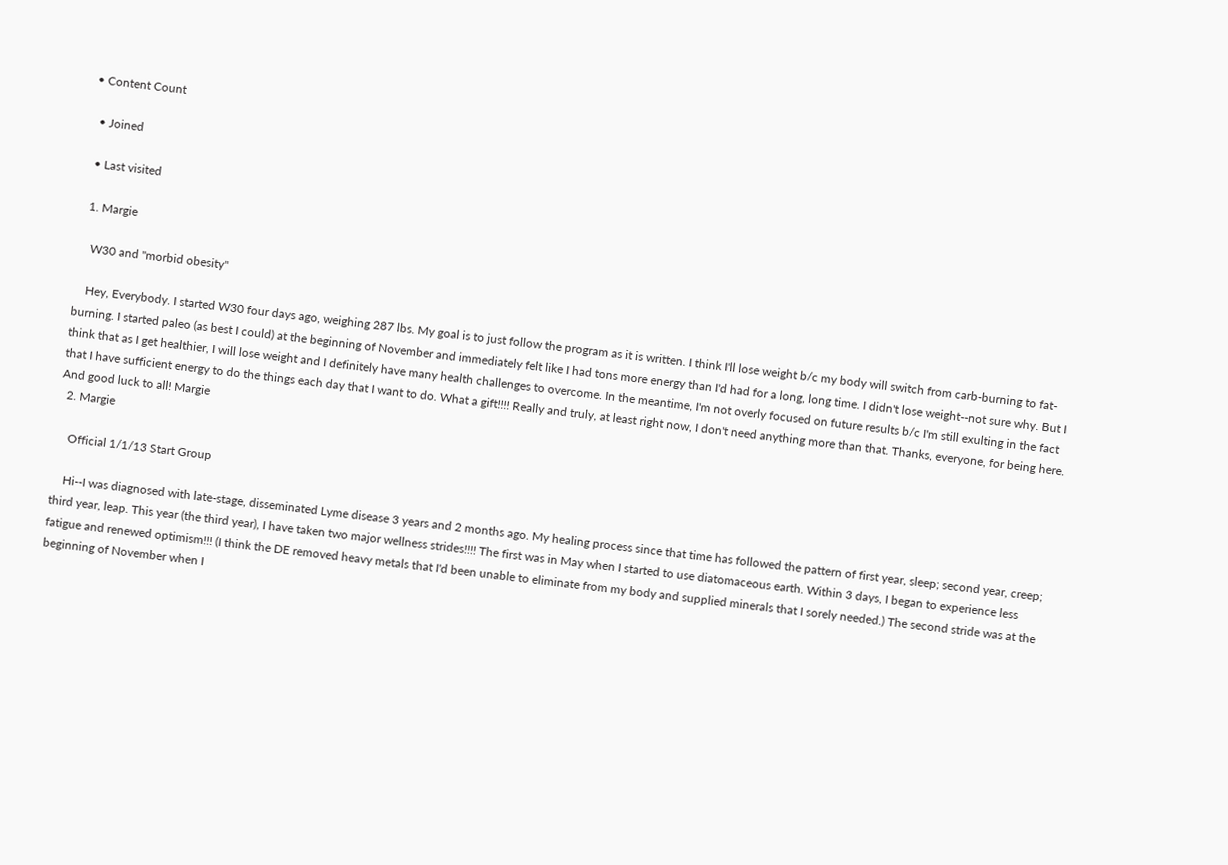• Content Count

  • Joined

  • Last visited

  1. Margie

    W30 and "morbid obesity"

    Hey, Everybody. I started W30 four days ago, weighing 287 lbs. My goal is to just follow the program as it is written. I think I'll lose weight b/c my body will switch from carb-burning to fat-burning. I started paleo (as best I could) at the beginning of November and immediately felt like I had tons more energy than I'd had for a long, long time. I didn't lose weight--not sure why. But I think that as I get healthier, I will lose weight and I definitely have many health challenges to overcome. In the meantime, I'm not overly focused on future results b/c I'm still exulting in the fact that I have sufficient energy to do the things each day that I want to do. What a gift!!!! Really and truly, at least right now, I don't need anything more than that. Thanks, everyone, for being here. And good luck to all! Margie
  2. Margie

    Official 1/1/13 Start Group

    Hi--I was diagnosed with late-stage, disseminated Lyme disease 3 years and 2 months ago. My healing process since that time has followed the pattern of first year, sleep; second year, creep; third year, leap. This year (the third year), I have taken two major wellness strides!!!! The first was in May when I started to use diatomaceous earth. Within 3 days, I began to experience less fatigue and renewed optimism!!! (I think the DE removed heavy metals that I'd been unable to eliminate from my body and supplied minerals that I sorely needed.) The second stride was at the beginning of November when I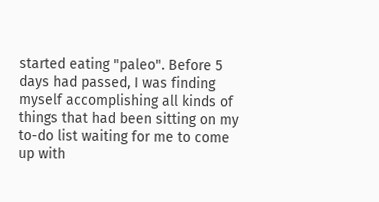started eating "paleo". Before 5 days had passed, I was finding myself accomplishing all kinds of things that had been sitting on my to-do list waiting for me to come up with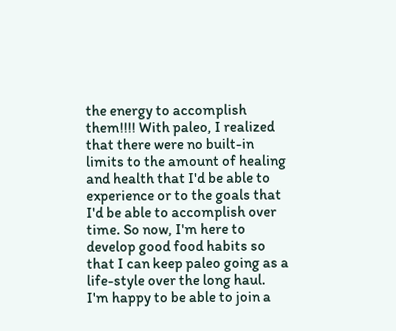the energy to accomplish them!!!! With paleo, I realized that there were no built-in limits to the amount of healing and health that I'd be able to experience or to the goals that I'd be able to accomplish over time. So now, I'm here to develop good food habits so that I can keep paleo going as a life-style over the long haul. I'm happy to be able to join a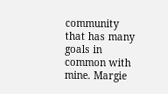community that has many goals in common with mine. Margie